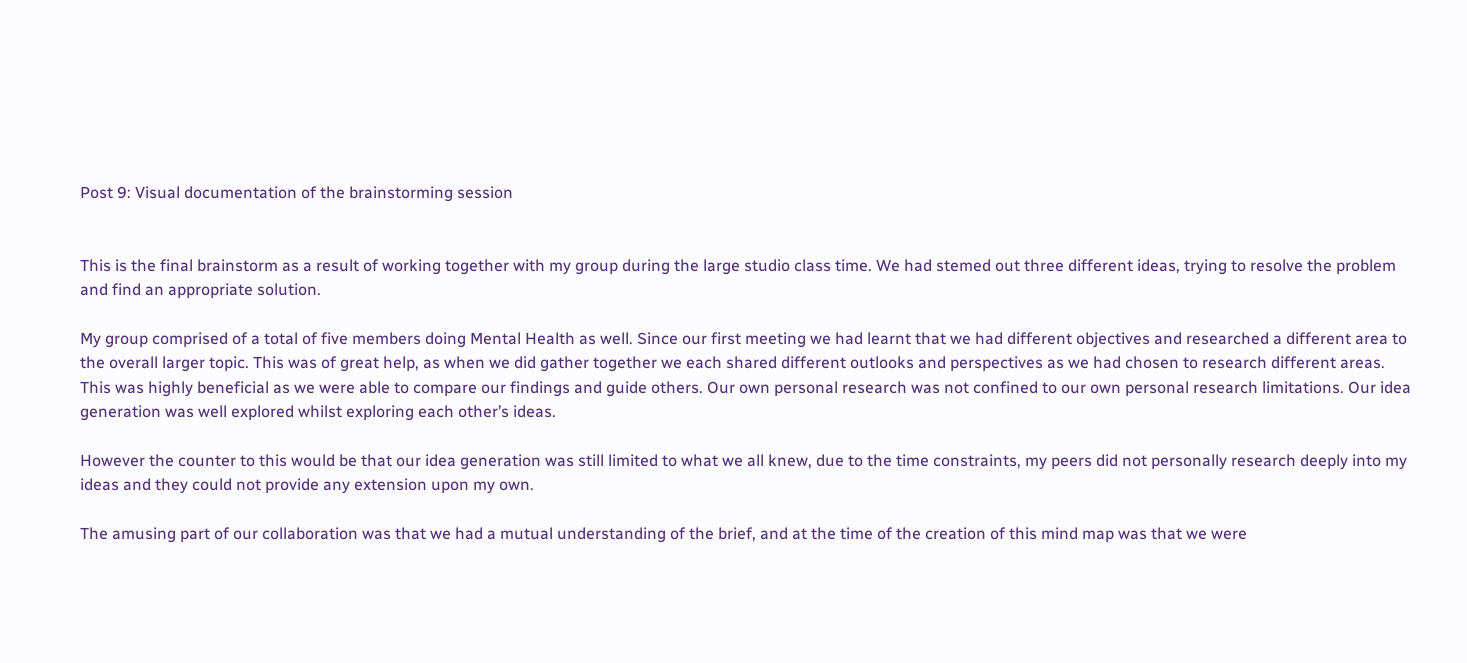Post 9: Visual documentation of the brainstorming session


This is the final brainstorm as a result of working together with my group during the large studio class time. We had stemed out three different ideas, trying to resolve the problem and find an appropriate solution.

My group comprised of a total of five members doing Mental Health as well. Since our first meeting we had learnt that we had different objectives and researched a different area to the overall larger topic. This was of great help, as when we did gather together we each shared different outlooks and perspectives as we had chosen to research different areas. This was highly beneficial as we were able to compare our findings and guide others. Our own personal research was not confined to our own personal research limitations. Our idea generation was well explored whilst exploring each other’s ideas.

However the counter to this would be that our idea generation was still limited to what we all knew, due to the time constraints, my peers did not personally research deeply into my ideas and they could not provide any extension upon my own.

The amusing part of our collaboration was that we had a mutual understanding of the brief, and at the time of the creation of this mind map was that we were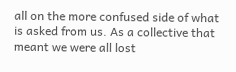all on the more confused side of what is asked from us. As a collective that meant we were all lost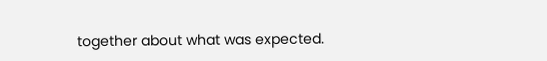together about what was expected.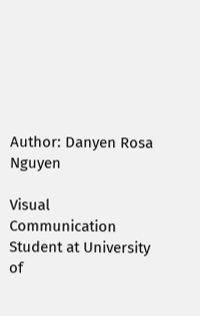Author: Danyen Rosa Nguyen

Visual Communication Student at University of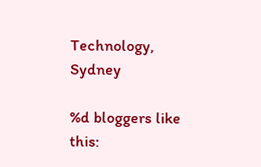Technology, Sydney

%d bloggers like this: